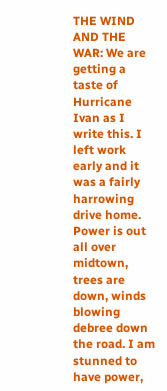THE WIND AND THE WAR: We are getting a taste of Hurricane Ivan as I write this. I left work early and it was a fairly harrowing drive home. Power is out all over midtown, trees are down, winds blowing debree down the road. I am stunned to have power,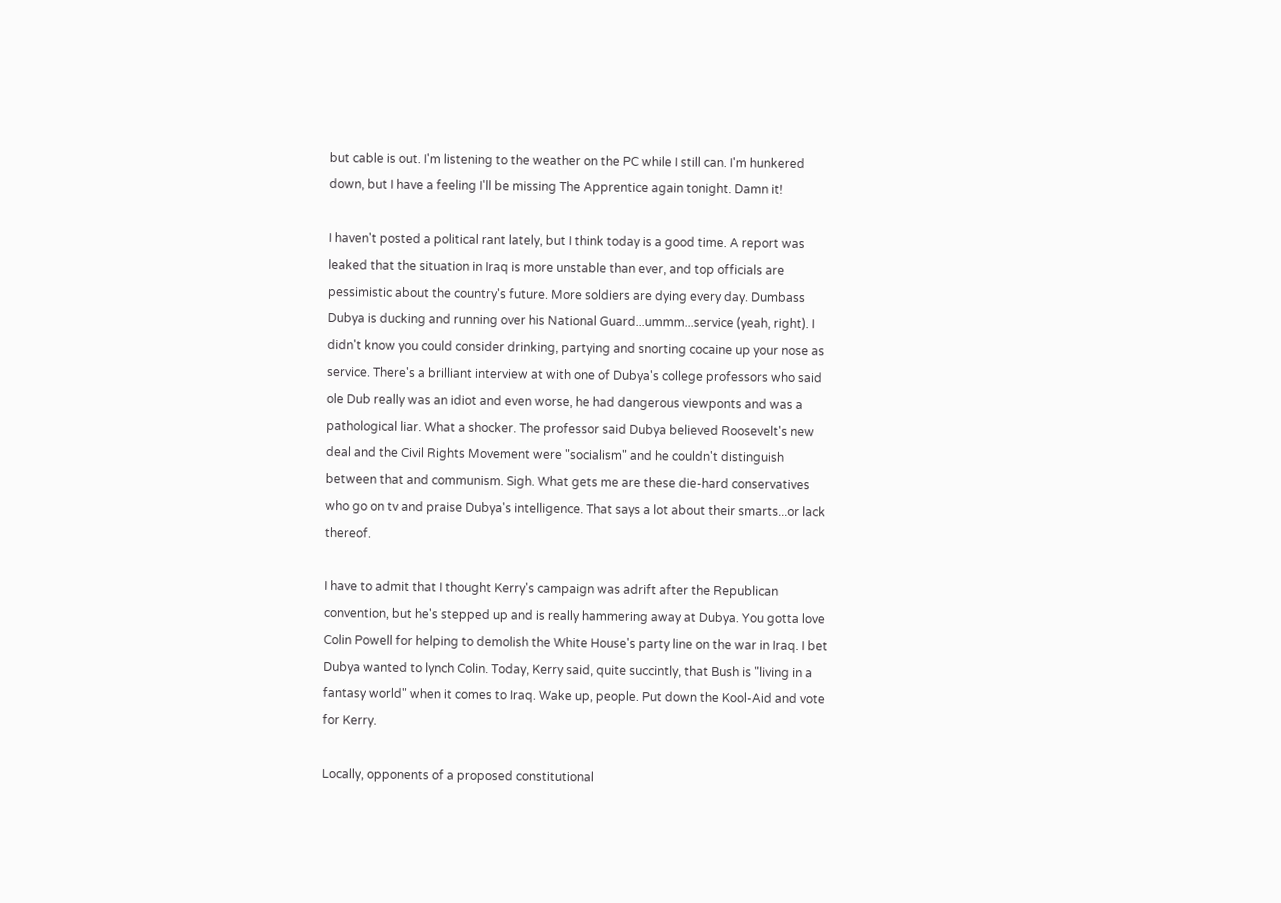but cable is out. I'm listening to the weather on the PC while I still can. I'm hunkered down, but I have a feeling I'll be missing The Apprentice again tonight. Damn it!

I haven't posted a political rant lately, but I think today is a good time. A report was leaked that the situation in Iraq is more unstable than ever, and top officials are pessimistic about the country's future. More soldiers are dying every day. Dumbass Dubya is ducking and running over his National Guard...ummm...service (yeah, right). I didn't know you could consider drinking, partying and snorting cocaine up your nose as service. There's a brilliant interview at with one of Dubya's college professors who said ole Dub really was an idiot and even worse, he had dangerous viewponts and was a pathological liar. What a shocker. The professor said Dubya believed Roosevelt's new deal and the Civil Rights Movement were "socialism" and he couldn't distinguish between that and communism. Sigh. What gets me are these die-hard conservatives who go on tv and praise Dubya's intelligence. That says a lot about their smarts...or lack thereof.

I have to admit that I thought Kerry's campaign was adrift after the Republican convention, but he's stepped up and is really hammering away at Dubya. You gotta love Colin Powell for helping to demolish the White House's party line on the war in Iraq. I bet Dubya wanted to lynch Colin. Today, Kerry said, quite succintly, that Bush is "living in a fantasy world" when it comes to Iraq. Wake up, people. Put down the Kool-Aid and vote for Kerry.

Locally, opponents of a proposed constitutional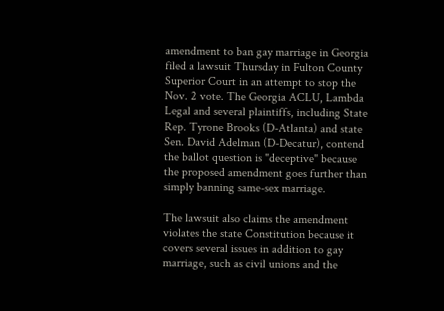amendment to ban gay marriage in Georgia filed a lawsuit Thursday in Fulton County Superior Court in an attempt to stop the Nov. 2 vote. The Georgia ACLU, Lambda Legal and several plaintiffs, including State Rep. Tyrone Brooks (D-Atlanta) and state Sen. David Adelman (D-Decatur), contend the ballot question is "deceptive" because the proposed amendment goes further than simply banning same-sex marriage.

The lawsuit also claims the amendment violates the state Constitution because it covers several issues in addition to gay marriage, such as civil unions and the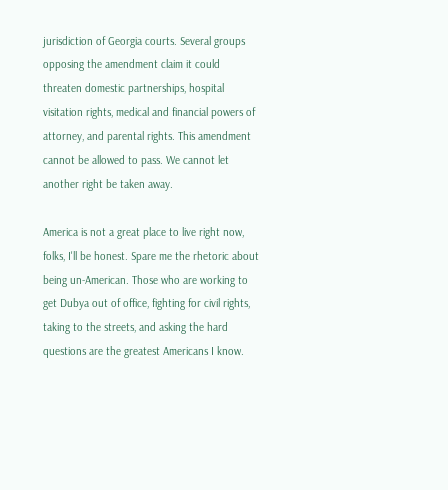jurisdiction of Georgia courts. Several groups opposing the amendment claim it could threaten domestic partnerships, hospital visitation rights, medical and financial powers of attorney, and parental rights. This amendment cannot be allowed to pass. We cannot let another right be taken away.

America is not a great place to live right now, folks, I'll be honest. Spare me the rhetoric about being un-American. Those who are working to get Dubya out of office, fighting for civil rights, taking to the streets, and asking the hard questions are the greatest Americans I know.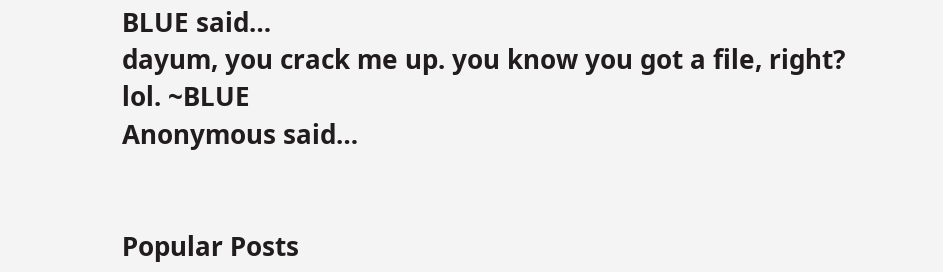BLUE said…
dayum, you crack me up. you know you got a file, right? lol. ~BLUE
Anonymous said…


Popular Posts